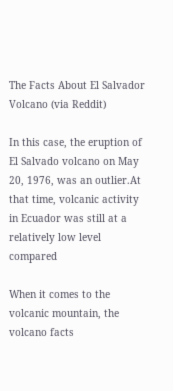The Facts About El Salvador Volcano (via Reddit)

In this case, the eruption of El Salvado volcano on May 20, 1976, was an outlier.At that time, volcanic activity in Ecuador was still at a relatively low level compared

When it comes to the volcanic mountain, the volcano facts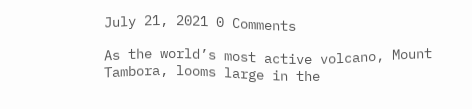July 21, 2021 0 Comments

As the world’s most active volcano, Mount Tambora, looms large in the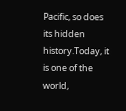Pacific, so does its hidden history.Today, it is one of the world,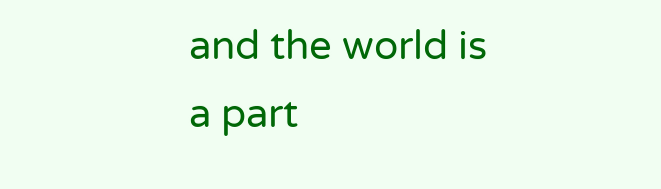and the world is a part